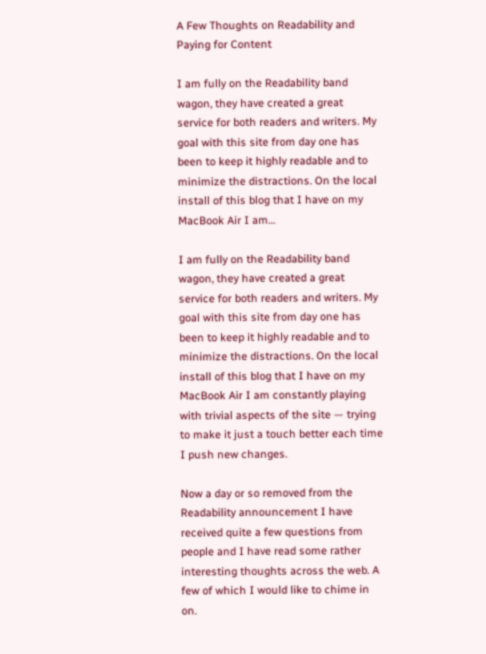A Few Thoughts on Readability and Paying for Content

I am fully on the Readability band wagon, they have created a great service for both readers and writers. My goal with this site from day one has been to keep it highly readable and to minimize the distractions. On the local install of this blog that I have on my MacBook Air I am…

I am fully on the Readability band wagon, they have created a great service for both readers and writers. My goal with this site from day one has been to keep it highly readable and to minimize the distractions. On the local install of this blog that I have on my MacBook Air I am constantly playing with trivial aspects of the site — trying to make it just a touch better each time I push new changes.

Now a day or so removed from the Readability announcement I have received quite a few questions from people and I have read some rather interesting thoughts across the web. A few of which I would like to chime in on.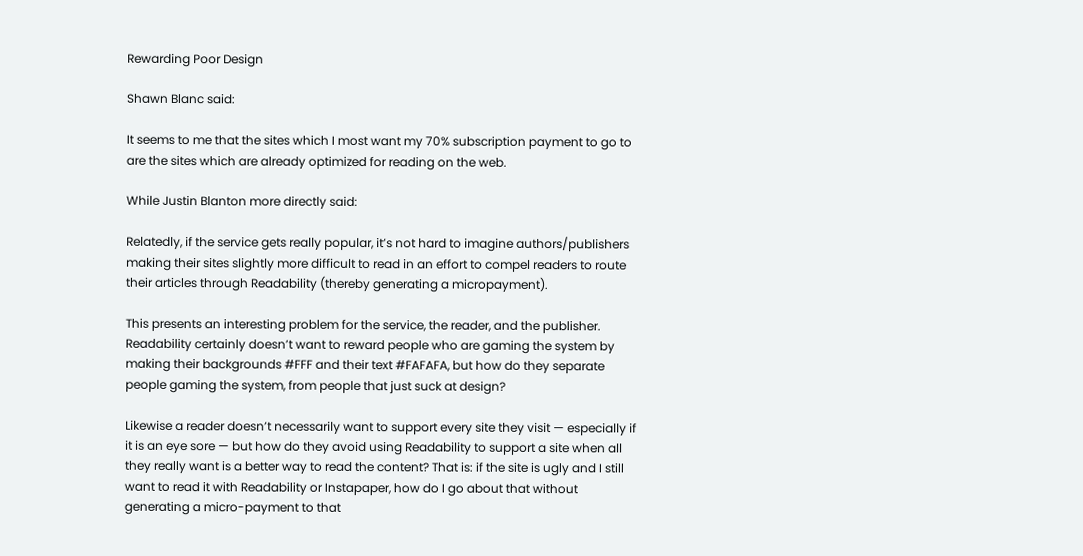Rewarding Poor Design

Shawn Blanc said:

It seems to me that the sites which I most want my 70% subscription payment to go to are the sites which are already optimized for reading on the web.

While Justin Blanton more directly said:

Relatedly, if the service gets really popular, it’s not hard to imagine authors/publishers making their sites slightly more difficult to read in an effort to compel readers to route their articles through Readability (thereby generating a micropayment).

This presents an interesting problem for the service, the reader, and the publisher. Readability certainly doesn’t want to reward people who are gaming the system by making their backgrounds #FFF and their text #FAFAFA, but how do they separate people gaming the system, from people that just suck at design?

Likewise a reader doesn’t necessarily want to support every site they visit — especially if it is an eye sore — but how do they avoid using Readability to support a site when all they really want is a better way to read the content? That is: if the site is ugly and I still want to read it with Readability or Instapaper, how do I go about that without generating a micro-payment to that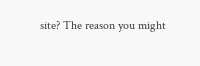site? The reason you might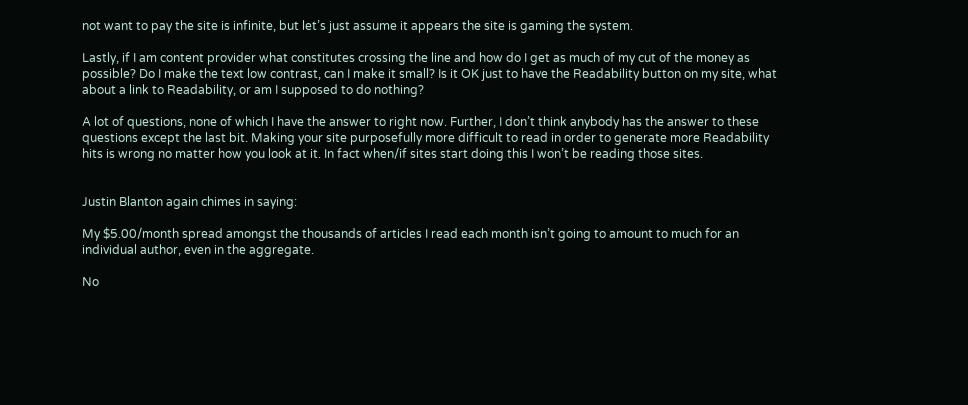not want to pay the site is infinite, but let’s just assume it appears the site is gaming the system.

Lastly, if I am content provider what constitutes crossing the line and how do I get as much of my cut of the money as possible? Do I make the text low contrast, can I make it small? Is it OK just to have the Readability button on my site, what about a link to Readability, or am I supposed to do nothing?

A lot of questions, none of which I have the answer to right now. Further, I don’t think anybody has the answer to these questions except the last bit. Making your site purposefully more difficult to read in order to generate more Readability hits is wrong no matter how you look at it. In fact when/if sites start doing this I won’t be reading those sites.


Justin Blanton again chimes in saying:

My $5.00/month spread amongst the thousands of articles I read each month isn’t going to amount to much for an individual author, even in the aggregate.

No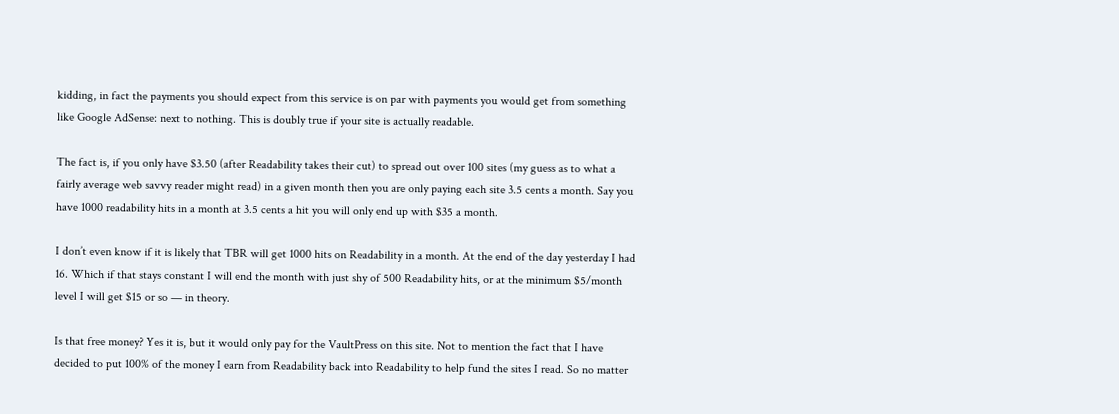kidding, in fact the payments you should expect from this service is on par with payments you would get from something like Google AdSense: next to nothing. This is doubly true if your site is actually readable.

The fact is, if you only have $3.50 (after Readability takes their cut) to spread out over 100 sites (my guess as to what a fairly average web savvy reader might read) in a given month then you are only paying each site 3.5 cents a month. Say you have 1000 readability hits in a month at 3.5 cents a hit you will only end up with $35 a month.

I don’t even know if it is likely that TBR will get 1000 hits on Readability in a month. At the end of the day yesterday I had 16. Which if that stays constant I will end the month with just shy of 500 Readability hits, or at the minimum $5/month level I will get $15 or so — in theory.

Is that free money? Yes it is, but it would only pay for the VaultPress on this site. Not to mention the fact that I have decided to put 100% of the money I earn from Readability back into Readability to help fund the sites I read. So no matter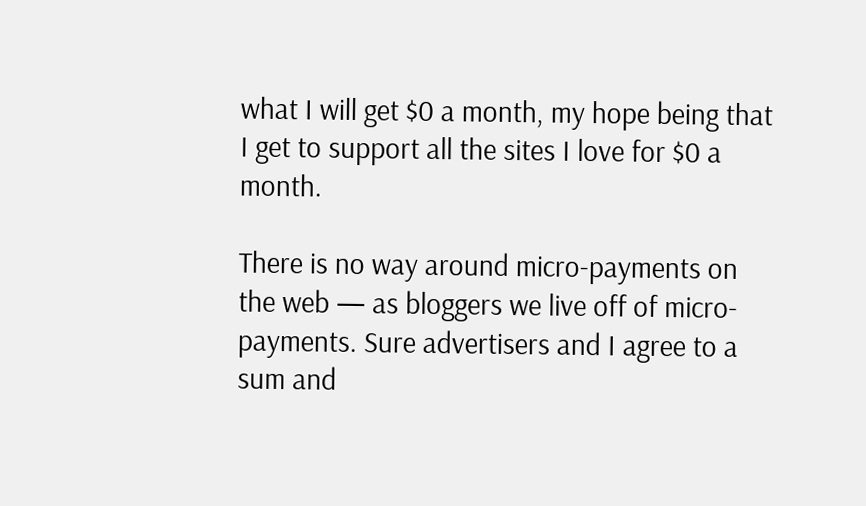what I will get $0 a month, my hope being that I get to support all the sites I love for $0 a month.

There is no way around micro-payments on the web — as bloggers we live off of micro-payments. Sure advertisers and I agree to a sum and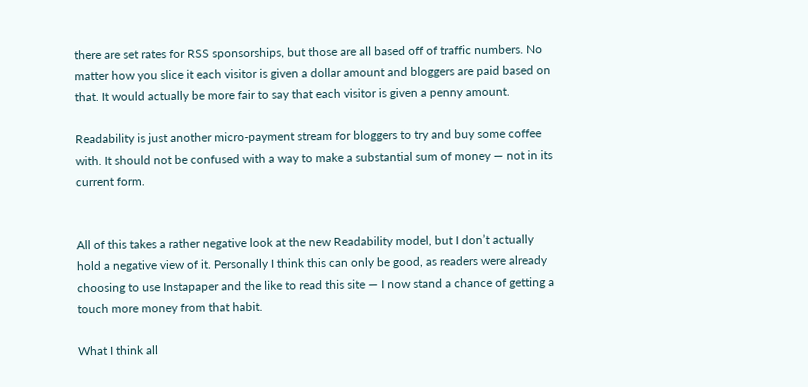there are set rates for RSS sponsorships, but those are all based off of traffic numbers. No matter how you slice it each visitor is given a dollar amount and bloggers are paid based on that. It would actually be more fair to say that each visitor is given a penny amount.

Readability is just another micro-payment stream for bloggers to try and buy some coffee with. It should not be confused with a way to make a substantial sum of money — not in its current form.


All of this takes a rather negative look at the new Readability model, but I don’t actually hold a negative view of it. Personally I think this can only be good, as readers were already choosing to use Instapaper and the like to read this site — I now stand a chance of getting a touch more money from that habit.

What I think all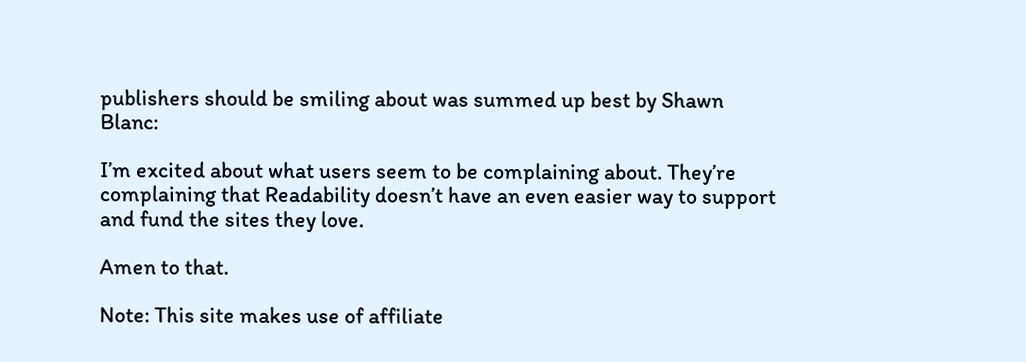publishers should be smiling about was summed up best by Shawn Blanc:

I’m excited about what users seem to be complaining about. They’re complaining that Readability doesn’t have an even easier way to support and fund the sites they love.

Amen to that.

Note: This site makes use of affiliate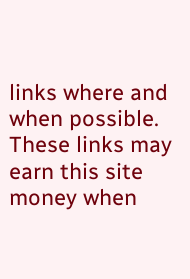links where and when possible. These links may earn this site money when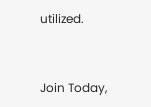utilized.


Join Today,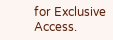for Exclusive Access.